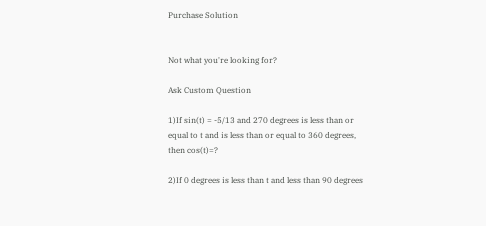Purchase Solution


Not what you're looking for?

Ask Custom Question

1)If sin(t) = -5/13 and 270 degrees is less than or
equal to t and is less than or equal to 360 degrees,
then cos(t)=?

2)If 0 degrees is less than t and less than 90 degrees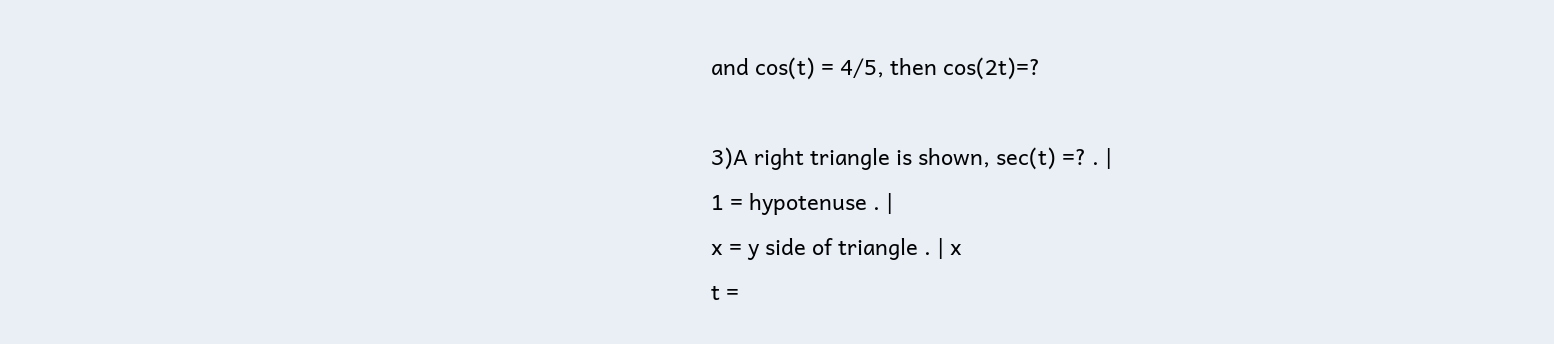and cos(t) = 4/5, then cos(2t)=?

3)A right triangle is shown, sec(t) =? . |
1 = hypotenuse . |
x = y side of triangle . | x
t =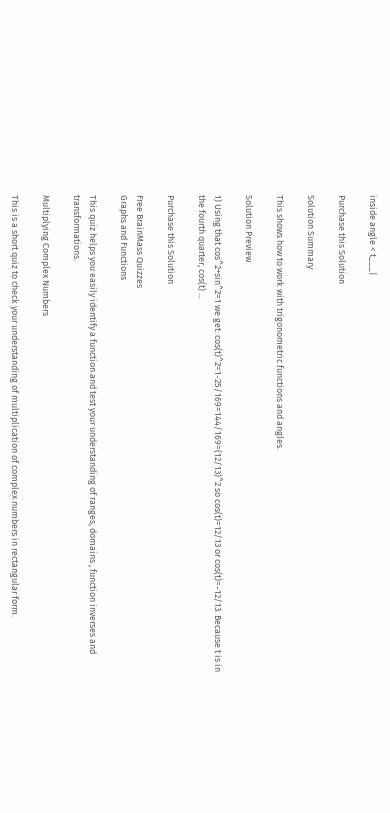inside angle < t___|

Purchase this Solution

Solution Summary

This shows how to work with trigonometric functions and angles.

Solution Preview

1) Using that cos^2+sin^2=1 we get: cos(t)^2=1-25/169=144/169=(12/13)^2 so cos(t)=12/13 or cos(t)=-12/13. Because t is in the fourth quarter, cos(t) ...

Purchase this Solution

Free BrainMass Quizzes
Graphs and Functions

This quiz helps you easily identify a function and test your understanding of ranges, domains , function inverses and transformations.

Multiplying Complex Numbers

This is a short quiz to check your understanding of multiplication of complex numbers in rectangular form.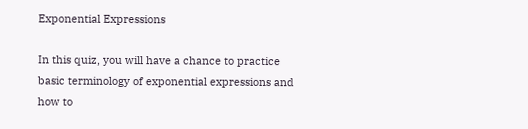Exponential Expressions

In this quiz, you will have a chance to practice basic terminology of exponential expressions and how to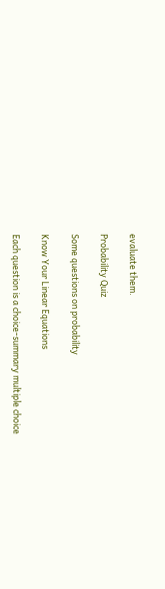evaluate them.

Probability Quiz

Some questions on probability

Know Your Linear Equations

Each question is a choice-summary multiple choice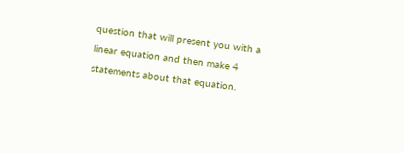question that will present you with a linear equation and then make 4 statements about that equation.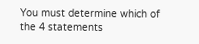You must determine which of the 4 statements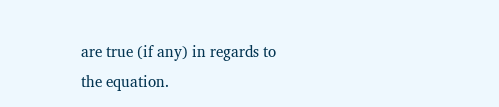are true (if any) in regards to the equation.